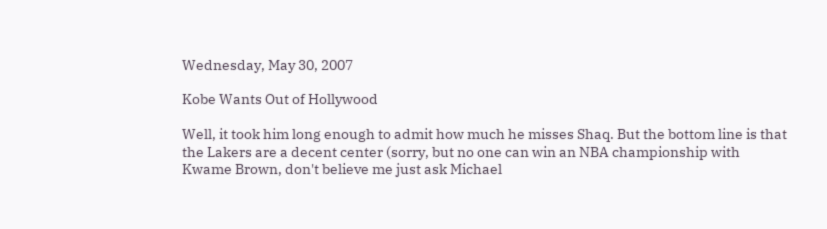Wednesday, May 30, 2007

Kobe Wants Out of Hollywood

Well, it took him long enough to admit how much he misses Shaq. But the bottom line is that the Lakers are a decent center (sorry, but no one can win an NBA championship with Kwame Brown, don't believe me just ask Michael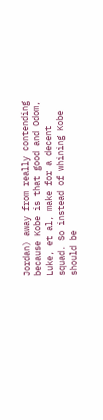Jordan) away from really contending because Kobe is that good and Odom, Luke, et al, make for a decent squad. So instead of whining Kobe should be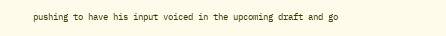pushing to have his input voiced in the upcoming draft and go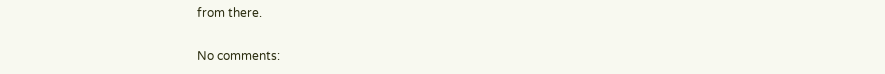from there.

No comments: